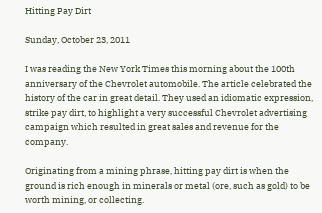Hitting Pay Dirt

Sunday, October 23, 2011

I was reading the New York Times this morning about the 100th anniversary of the Chevrolet automobile. The article celebrated the history of the car in great detail. They used an idiomatic expression, strike pay dirt, to highlight a very successful Chevrolet advertising campaign which resulted in great sales and revenue for the company.

Originating from a mining phrase, hitting pay dirt is when the ground is rich enough in minerals or metal (ore, such as gold) to be worth mining, or collecting.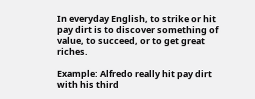In everyday English, to strike or hit pay dirt is to discover something of value, to succeed, or to get great riches.

Example: Alfredo really hit pay dirt with his third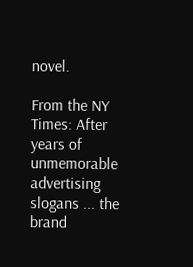novel.

From the NY Times: After years of unmemorable advertising slogans ... the brand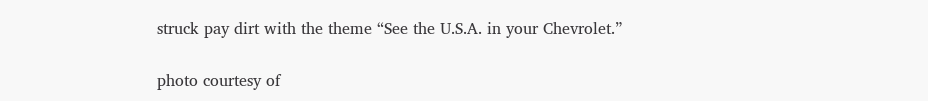struck pay dirt with the theme “See the U.S.A. in your Chevrolet.”

photo courtesy of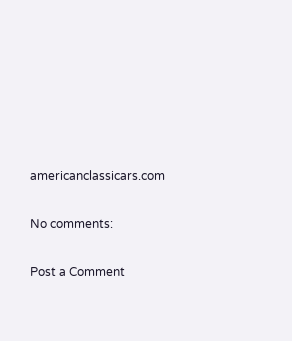americanclassicars.com

No comments:

Post a Comment